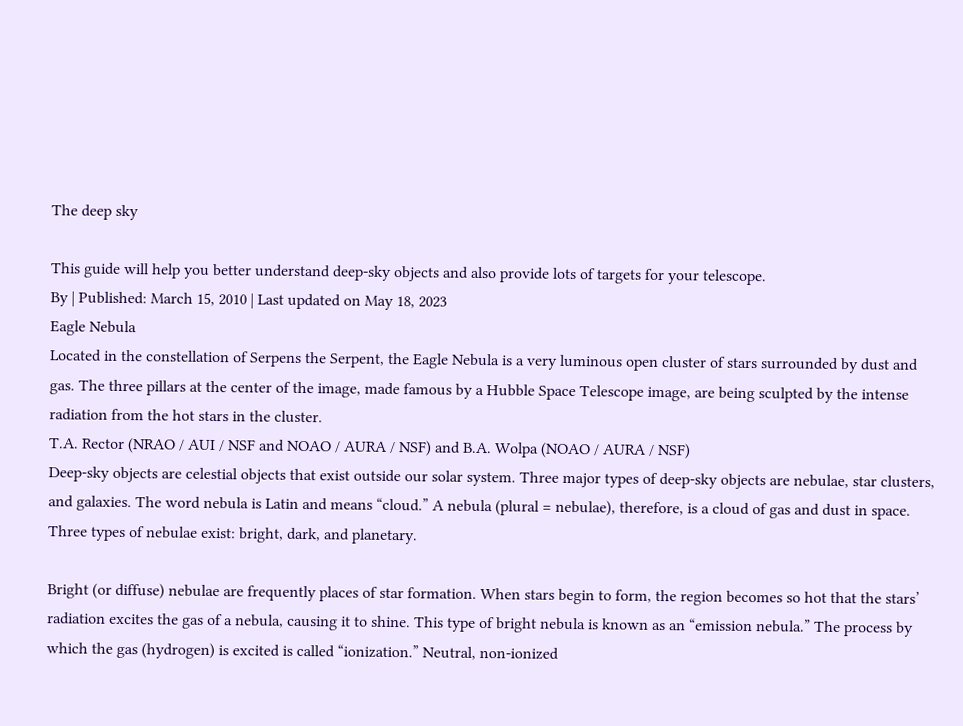The deep sky

This guide will help you better understand deep-sky objects and also provide lots of targets for your telescope.
By | Published: March 15, 2010 | Last updated on May 18, 2023
Eagle Nebula
Located in the constellation of Serpens the Serpent, the Eagle Nebula is a very luminous open cluster of stars surrounded by dust and gas. The three pillars at the center of the image, made famous by a Hubble Space Telescope image, are being sculpted by the intense radiation from the hot stars in the cluster.
T.A. Rector (NRAO / AUI / NSF and NOAO / AURA / NSF) and B.A. Wolpa (NOAO / AURA / NSF)
Deep-sky objects are celestial objects that exist outside our solar system. Three major types of deep-sky objects are nebulae, star clusters, and galaxies. The word nebula is Latin and means “cloud.” A nebula (plural = nebulae), therefore, is a cloud of gas and dust in space. Three types of nebulae exist: bright, dark, and planetary.

Bright (or diffuse) nebulae are frequently places of star formation. When stars begin to form, the region becomes so hot that the stars’ radiation excites the gas of a nebula, causing it to shine. This type of bright nebula is known as an “emission nebula.” The process by which the gas (hydrogen) is excited is called “ionization.” Neutral, non-ionized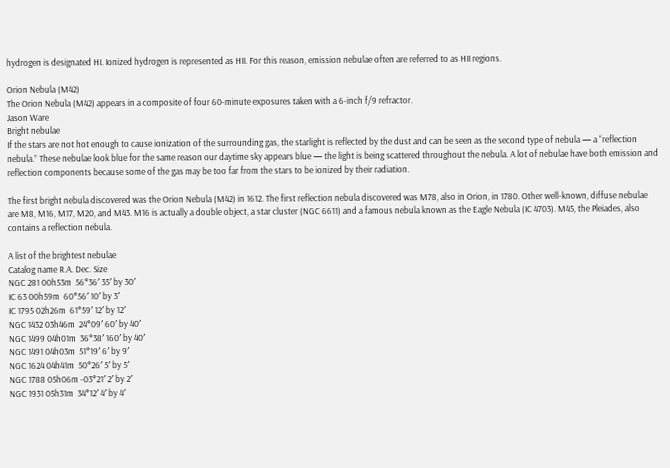hydrogen is designated HI. Ionized hydrogen is represented as HII. For this reason, emission nebulae often are referred to as HII regions.

Orion Nebula (M42)
The Orion Nebula (M42) appears in a composite of four 60-minute exposures taken with a 6-inch f/9 refractor.
Jason Ware
Bright nebulae
If the stars are not hot enough to cause ionization of the surrounding gas, the starlight is reflected by the dust and can be seen as the second type of nebula — a “reflection nebula.” These nebulae look blue for the same reason our daytime sky appears blue — the light is being scattered throughout the nebula. A lot of nebulae have both emission and reflection components because some of the gas may be too far from the stars to be ionized by their radiation.

The first bright nebula discovered was the Orion Nebula (M42) in 1612. The first reflection nebula discovered was M78, also in Orion, in 1780. Other well-known, diffuse nebulae are M8, M16, M17, M20, and M43. M16 is actually a double object, a star cluster (NGC 6611) and a famous nebula known as the Eagle Nebula (IC 4703). M45, the Pleiades, also contains a reflection nebula.

A list of the brightest nebulae
Catalog name R.A. Dec. Size
NGC 281 00h53m  56°36′ 35′ by 30′
IC 63 00h59m  60°56′ 10′ by 3′
IC 1795 02h26m  61°59′ 12′ by 12′
NGC 1432 03h46m  24°09′ 60′ by 40′
NGC 1499 04h01m  36°38′ 160′ by 40′
NGC 1491 04h03m  51°19′ 6′ by 9′
NGC 1624 04h41m  50°26′ 5′ by 5′
NGC 1788 05h06m -03°21′ 2′ by 2′
NGC 1931 05h31m  34°12′ 4′ by 4′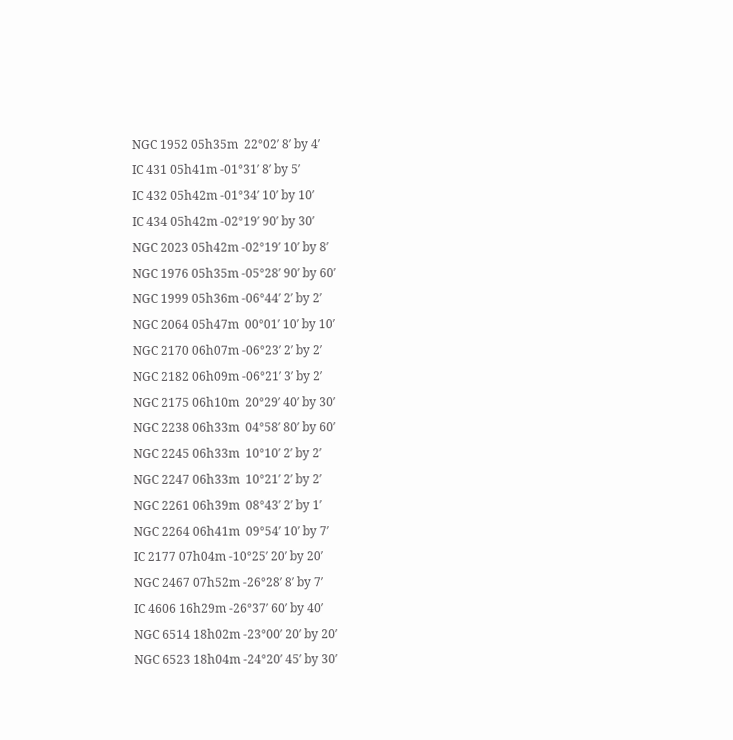NGC 1952 05h35m  22°02′ 8′ by 4′
IC 431 05h41m -01°31′ 8′ by 5′
IC 432 05h42m -01°34′ 10′ by 10′
IC 434 05h42m -02°19′ 90′ by 30′
NGC 2023 05h42m -02°19′ 10′ by 8′
NGC 1976 05h35m -05°28′ 90′ by 60′
NGC 1999 05h36m -06°44′ 2′ by 2′
NGC 2064 05h47m  00°01′ 10′ by 10′
NGC 2170 06h07m -06°23′ 2′ by 2′
NGC 2182 06h09m -06°21′ 3′ by 2′
NGC 2175 06h10m  20°29′ 40′ by 30′
NGC 2238 06h33m  04°58′ 80′ by 60′
NGC 2245 06h33m  10°10′ 2′ by 2′
NGC 2247 06h33m  10°21′ 2′ by 2′
NGC 2261 06h39m  08°43′ 2′ by 1′
NGC 2264 06h41m  09°54′ 10′ by 7′
IC 2177 07h04m -10°25′ 20′ by 20′
NGC 2467 07h52m -26°28′ 8′ by 7′
IC 4606 16h29m -26°37′ 60′ by 40′
NGC 6514 18h02m -23°00′ 20′ by 20′
NGC 6523 18h04m -24°20′ 45′ by 30′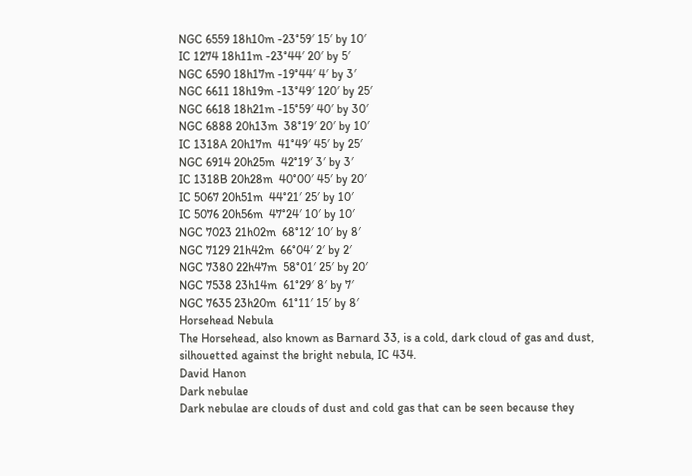NGC 6559 18h10m -23°59′ 15′ by 10′
IC 1274 18h11m -23°44′ 20′ by 5′
NGC 6590 18h17m -19°44′ 4′ by 3′
NGC 6611 18h19m -13°49′ 120′ by 25′
NGC 6618 18h21m -15°59′ 40′ by 30′
NGC 6888 20h13m  38°19′ 20′ by 10′
IC 1318A 20h17m  41°49′ 45′ by 25′
NGC 6914 20h25m  42°19′ 3′ by 3′
IC 1318B 20h28m  40°00′ 45′ by 20′
IC 5067 20h51m  44°21′ 25′ by 10′
IC 5076 20h56m  47°24′ 10′ by 10′
NGC 7023 21h02m  68°12′ 10′ by 8′
NGC 7129 21h42m  66°04′ 2′ by 2′
NGC 7380 22h47m  58°01′ 25′ by 20′
NGC 7538 23h14m  61°29′ 8′ by 7′
NGC 7635 23h20m  61°11′ 15′ by 8′
Horsehead Nebula
The Horsehead, also known as Barnard 33, is a cold, dark cloud of gas and dust, silhouetted against the bright nebula, IC 434.
David Hanon
Dark nebulae
Dark nebulae are clouds of dust and cold gas that can be seen because they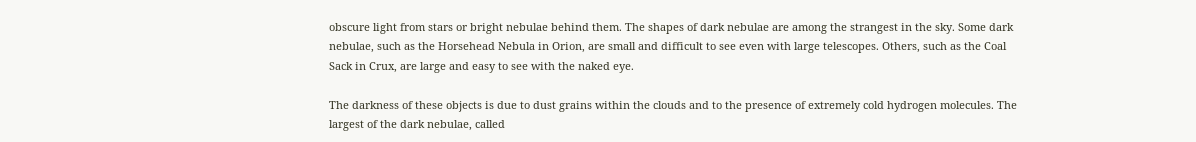obscure light from stars or bright nebulae behind them. The shapes of dark nebulae are among the strangest in the sky. Some dark nebulae, such as the Horsehead Nebula in Orion, are small and difficult to see even with large telescopes. Others, such as the Coal Sack in Crux, are large and easy to see with the naked eye.

The darkness of these objects is due to dust grains within the clouds and to the presence of extremely cold hydrogen molecules. The largest of the dark nebulae, called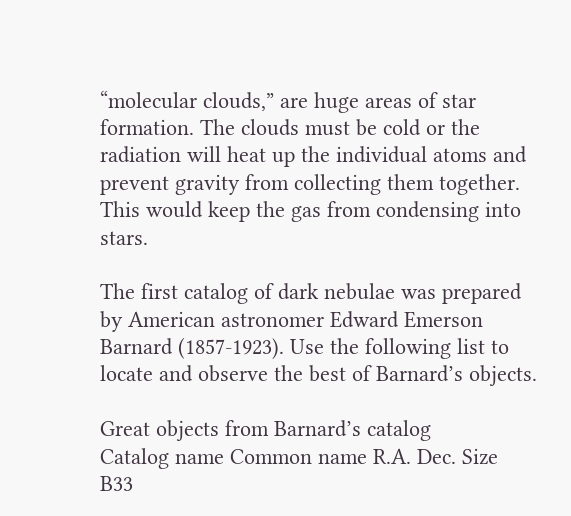“molecular clouds,” are huge areas of star formation. The clouds must be cold or the radiation will heat up the individual atoms and prevent gravity from collecting them together. This would keep the gas from condensing into stars.

The first catalog of dark nebulae was prepared by American astronomer Edward Emerson Barnard (1857-1923). Use the following list to locate and observe the best of Barnard’s objects.

Great objects from Barnard’s catalog
Catalog name Common name R.A. Dec. Size
B33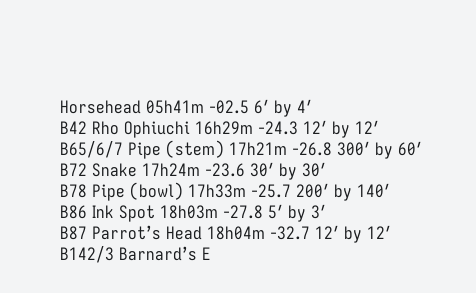Horsehead 05h41m -02.5 6′ by 4′
B42 Rho Ophiuchi 16h29m -24.3 12′ by 12′
B65/6/7 Pipe (stem) 17h21m -26.8 300′ by 60′
B72 Snake 17h24m -23.6 30′ by 30′
B78 Pipe (bowl) 17h33m -25.7 200′ by 140′
B86 Ink Spot 18h03m -27.8 5′ by 3′
B87 Parrot’s Head 18h04m -32.7 12′ by 12′
B142/3 Barnard’s E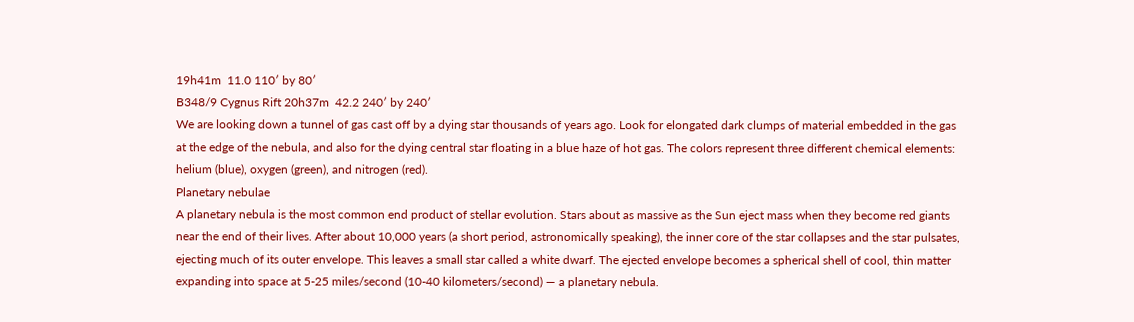19h41m  11.0 110′ by 80′
B348/9 Cygnus Rift 20h37m  42.2 240′ by 240′
We are looking down a tunnel of gas cast off by a dying star thousands of years ago. Look for elongated dark clumps of material embedded in the gas at the edge of the nebula, and also for the dying central star floating in a blue haze of hot gas. The colors represent three different chemical elements: helium (blue), oxygen (green), and nitrogen (red).
Planetary nebulae
A planetary nebula is the most common end product of stellar evolution. Stars about as massive as the Sun eject mass when they become red giants near the end of their lives. After about 10,000 years (a short period, astronomically speaking), the inner core of the star collapses and the star pulsates, ejecting much of its outer envelope. This leaves a small star called a white dwarf. The ejected envelope becomes a spherical shell of cool, thin matter expanding into space at 5-25 miles/second (10-40 kilometers/second) — a planetary nebula.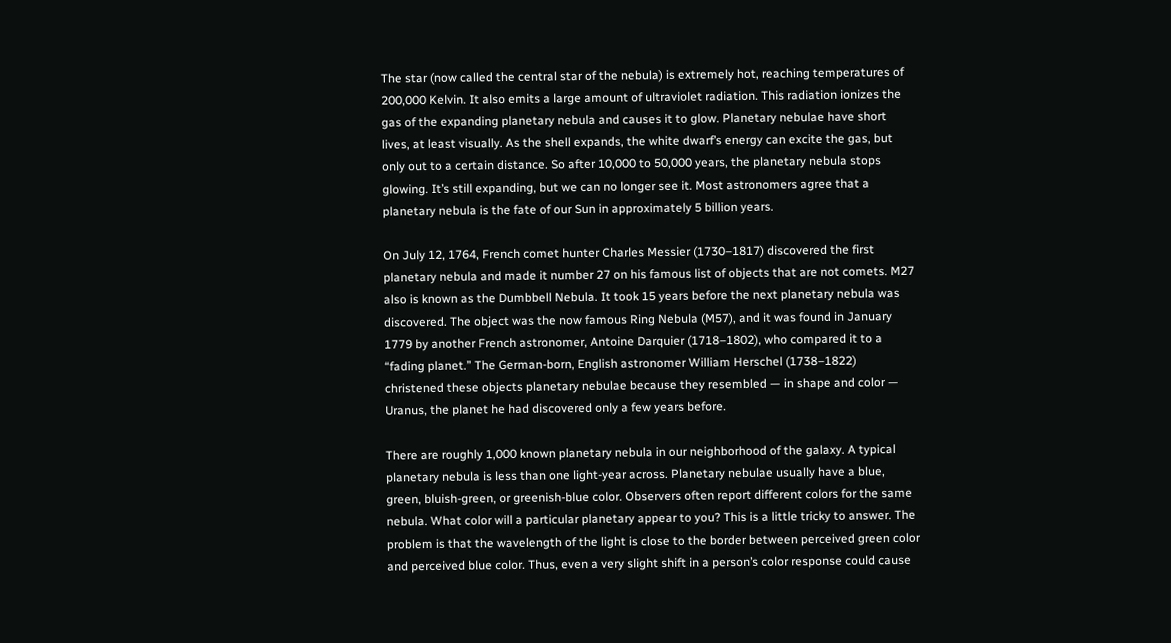The star (now called the central star of the nebula) is extremely hot, reaching temperatures of 200,000 Kelvin. It also emits a large amount of ultraviolet radiation. This radiation ionizes the gas of the expanding planetary nebula and causes it to glow. Planetary nebulae have short lives, at least visually. As the shell expands, the white dwarf’s energy can excite the gas, but only out to a certain distance. So after 10,000 to 50,000 years, the planetary nebula stops glowing. It’s still expanding, but we can no longer see it. Most astronomers agree that a planetary nebula is the fate of our Sun in approximately 5 billion years.

On July 12, 1764, French comet hunter Charles Messier (1730–1817) discovered the first planetary nebula and made it number 27 on his famous list of objects that are not comets. M27 also is known as the Dumbbell Nebula. It took 15 years before the next planetary nebula was discovered. The object was the now famous Ring Nebula (M57), and it was found in January 1779 by another French astronomer, Antoine Darquier (1718–1802), who compared it to a “fading planet.” The German-born, English astronomer William Herschel (1738–1822) christened these objects planetary nebulae because they resembled — in shape and color — Uranus, the planet he had discovered only a few years before.

There are roughly 1,000 known planetary nebula in our neighborhood of the galaxy. A typical planetary nebula is less than one light-year across. Planetary nebulae usually have a blue, green, bluish-green, or greenish-blue color. Observers often report different colors for the same nebula. What color will a particular planetary appear to you? This is a little tricky to answer. The problem is that the wavelength of the light is close to the border between perceived green color and perceived blue color. Thus, even a very slight shift in a person’s color response could cause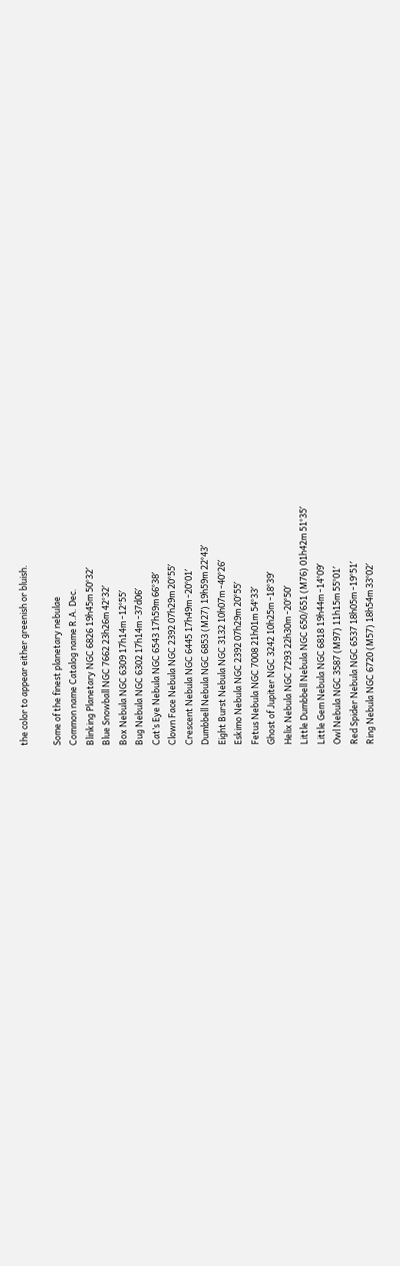the color to appear either greenish or bluish.

Some of the finest planetary nebulae
Common name Catalog name R.A. Dec.
Blinking Planetary NGC 6826 19h45m 50°32′
Blue Snowball NGC 7662 23h26m 42°32′
Box Nebula NGC 6309 17h14m -12°55′
Bug Nebula NGC 6302 17h14m -37d06′
Cat’s Eye Nebula NGC 6543 17h59m 66°38′
Clown Face Nebula NGC 2392 07h29m 20°55′
Crescent Nebula NGC 6445 17h49m -20°01′
Dumbbell Nebula NGC 6853 (M27) 19h59m 22°43′
Eight Burst Nebula NGC 3132 10h07m -40°26′
Eskimo Nebula NGC 2392 07h29m 20°55′
Fetus Nebula NGC 7008 21h01m 54°33′
Ghost of Jupiter NGC 3242 10h25m -18°39′
Helix Nebula NGC 7293 22h30m -20°50′
Little Dumbbell Nebula NGC 650/651 (M76) 01h42m 51°35′
Little Gem Nebula NGC 6818 19h44m -14°09′
Owl Nebula NGC 3587 (M97) 11h15m 55°01′
Red Spider Nebula NGC 6537 18h05m -19°51′
Ring Nebula NGC 6720 (M57) 18h54m 33°02′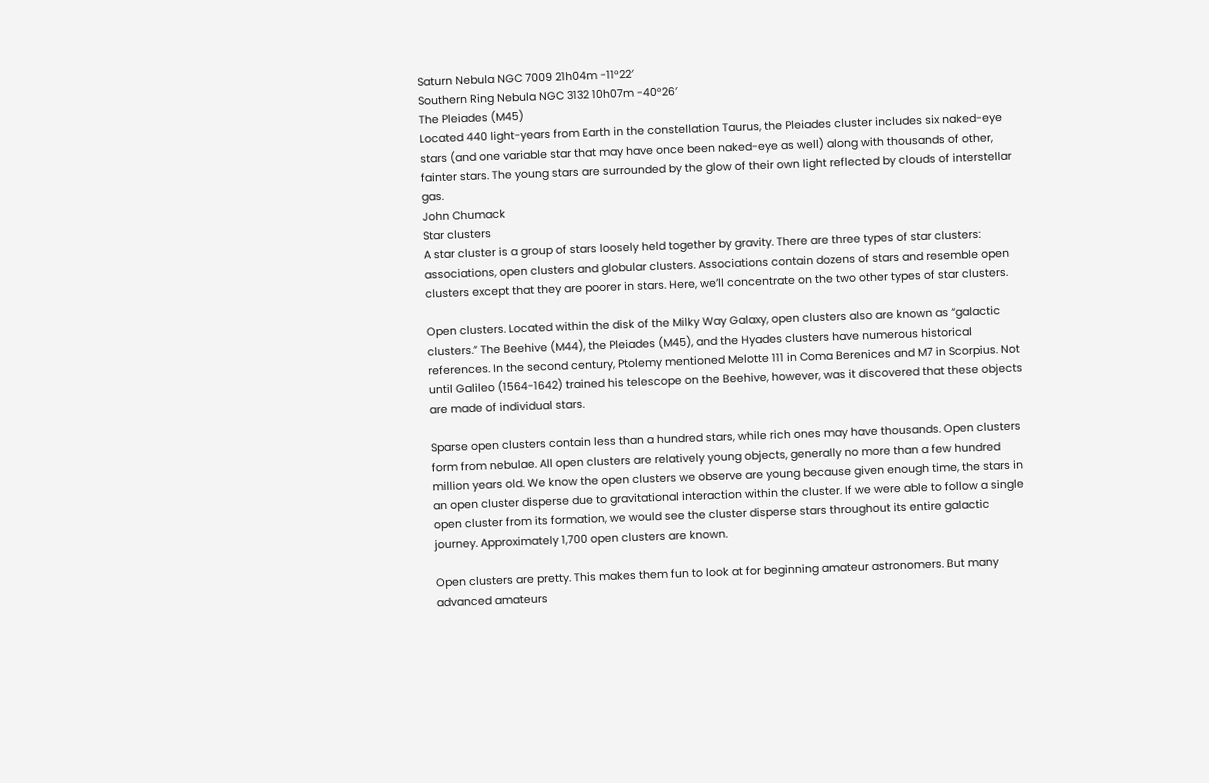Saturn Nebula NGC 7009 21h04m -11°22′
Southern Ring Nebula NGC 3132 10h07m -40°26′
The Pleiades (M45)
Located 440 light-years from Earth in the constellation Taurus, the Pleiades cluster includes six naked-eye stars (and one variable star that may have once been naked-eye as well) along with thousands of other, fainter stars. The young stars are surrounded by the glow of their own light reflected by clouds of interstellar gas.
John Chumack
Star clusters
A star cluster is a group of stars loosely held together by gravity. There are three types of star clusters: associations, open clusters and globular clusters. Associations contain dozens of stars and resemble open clusters except that they are poorer in stars. Here, we’ll concentrate on the two other types of star clusters.

Open clusters. Located within the disk of the Milky Way Galaxy, open clusters also are known as “galactic clusters.” The Beehive (M44), the Pleiades (M45), and the Hyades clusters have numerous historical references. In the second century, Ptolemy mentioned Melotte 111 in Coma Berenices and M7 in Scorpius. Not until Galileo (1564-1642) trained his telescope on the Beehive, however, was it discovered that these objects are made of individual stars.

Sparse open clusters contain less than a hundred stars, while rich ones may have thousands. Open clusters form from nebulae. All open clusters are relatively young objects, generally no more than a few hundred million years old. We know the open clusters we observe are young because given enough time, the stars in an open cluster disperse due to gravitational interaction within the cluster. If we were able to follow a single open cluster from its formation, we would see the cluster disperse stars throughout its entire galactic journey. Approximately 1,700 open clusters are known.

Open clusters are pretty. This makes them fun to look at for beginning amateur astronomers. But many advanced amateurs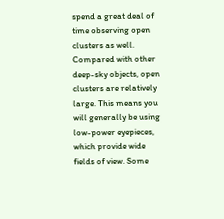spend a great deal of time observing open clusters as well. Compared with other deep-sky objects, open clusters are relatively large. This means you will generally be using low-power eyepieces, which provide wide fields of view. Some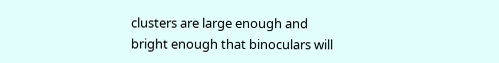clusters are large enough and bright enough that binoculars will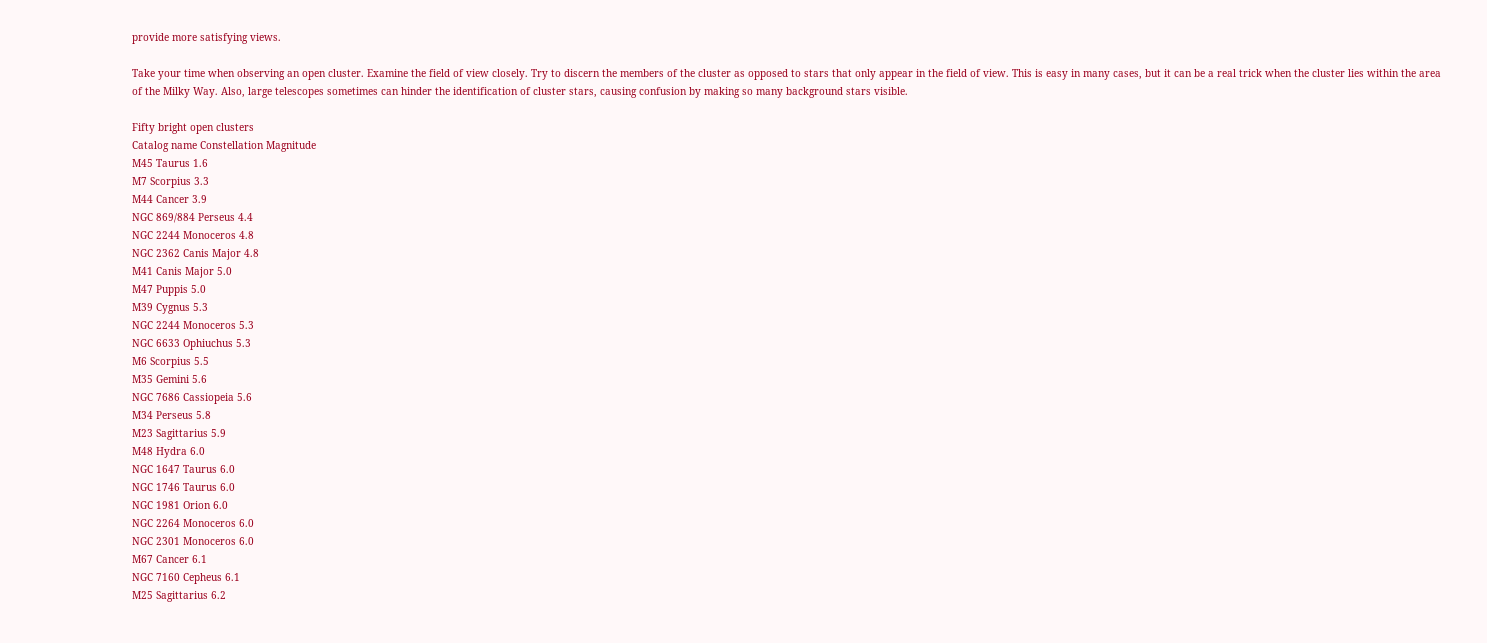provide more satisfying views.

Take your time when observing an open cluster. Examine the field of view closely. Try to discern the members of the cluster as opposed to stars that only appear in the field of view. This is easy in many cases, but it can be a real trick when the cluster lies within the area of the Milky Way. Also, large telescopes sometimes can hinder the identification of cluster stars, causing confusion by making so many background stars visible.

Fifty bright open clusters
Catalog name Constellation Magnitude
M45 Taurus 1.6
M7 Scorpius 3.3
M44 Cancer 3.9
NGC 869/884 Perseus 4.4
NGC 2244 Monoceros 4.8
NGC 2362 Canis Major 4.8
M41 Canis Major 5.0
M47 Puppis 5.0
M39 Cygnus 5.3
NGC 2244 Monoceros 5.3
NGC 6633 Ophiuchus 5.3
M6 Scorpius 5.5
M35 Gemini 5.6
NGC 7686 Cassiopeia 5.6
M34 Perseus 5.8
M23 Sagittarius 5.9
M48 Hydra 6.0
NGC 1647 Taurus 6.0
NGC 1746 Taurus 6.0
NGC 1981 Orion 6.0
NGC 2264 Monoceros 6.0
NGC 2301 Monoceros 6.0
M67 Cancer 6.1
NGC 7160 Cepheus 6.1
M25 Sagittarius 6.2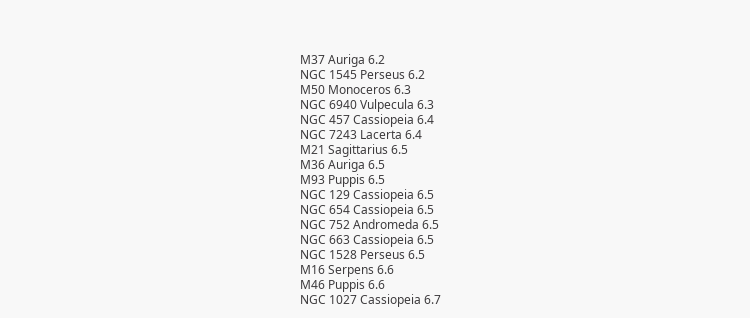M37 Auriga 6.2
NGC 1545 Perseus 6.2
M50 Monoceros 6.3
NGC 6940 Vulpecula 6.3
NGC 457 Cassiopeia 6.4
NGC 7243 Lacerta 6.4
M21 Sagittarius 6.5
M36 Auriga 6.5
M93 Puppis 6.5
NGC 129 Cassiopeia 6.5
NGC 654 Cassiopeia 6.5
NGC 752 Andromeda 6.5
NGC 663 Cassiopeia 6.5
NGC 1528 Perseus 6.5
M16 Serpens 6.6
M46 Puppis 6.6
NGC 1027 Cassiopeia 6.7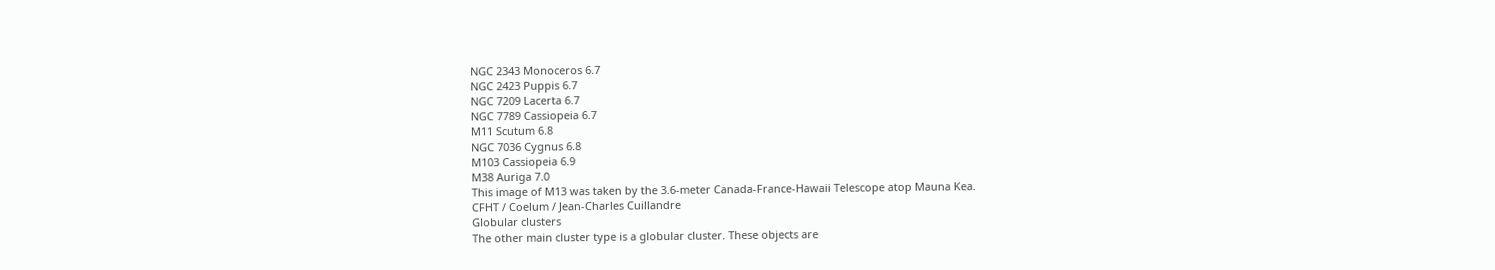NGC 2343 Monoceros 6.7
NGC 2423 Puppis 6.7
NGC 7209 Lacerta 6.7
NGC 7789 Cassiopeia 6.7
M11 Scutum 6.8
NGC 7036 Cygnus 6.8
M103 Cassiopeia 6.9
M38 Auriga 7.0
This image of M13 was taken by the 3.6-meter Canada-France-Hawaii Telescope atop Mauna Kea.
CFHT / Coelum / Jean-Charles Cuillandre
Globular clusters
The other main cluster type is a globular cluster. These objects are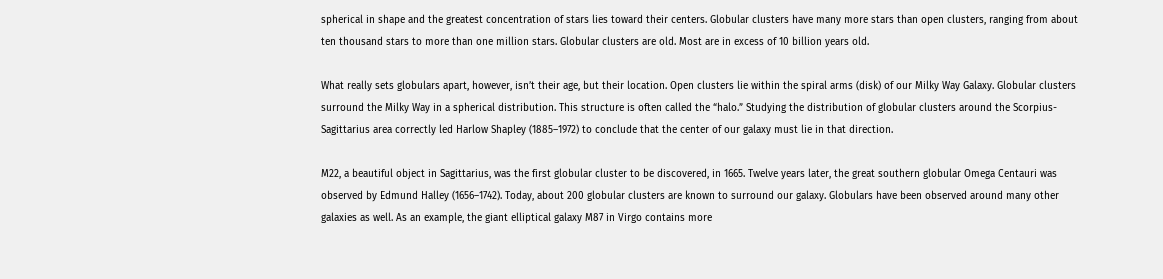spherical in shape and the greatest concentration of stars lies toward their centers. Globular clusters have many more stars than open clusters, ranging from about ten thousand stars to more than one million stars. Globular clusters are old. Most are in excess of 10 billion years old.

What really sets globulars apart, however, isn’t their age, but their location. Open clusters lie within the spiral arms (disk) of our Milky Way Galaxy. Globular clusters surround the Milky Way in a spherical distribution. This structure is often called the “halo.” Studying the distribution of globular clusters around the Scorpius-Sagittarius area correctly led Harlow Shapley (1885–1972) to conclude that the center of our galaxy must lie in that direction.

M22, a beautiful object in Sagittarius, was the first globular cluster to be discovered, in 1665. Twelve years later, the great southern globular Omega Centauri was observed by Edmund Halley (1656–1742). Today, about 200 globular clusters are known to surround our galaxy. Globulars have been observed around many other galaxies as well. As an example, the giant elliptical galaxy M87 in Virgo contains more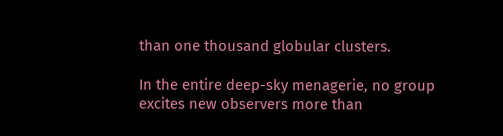than one thousand globular clusters.

In the entire deep-sky menagerie, no group excites new observers more than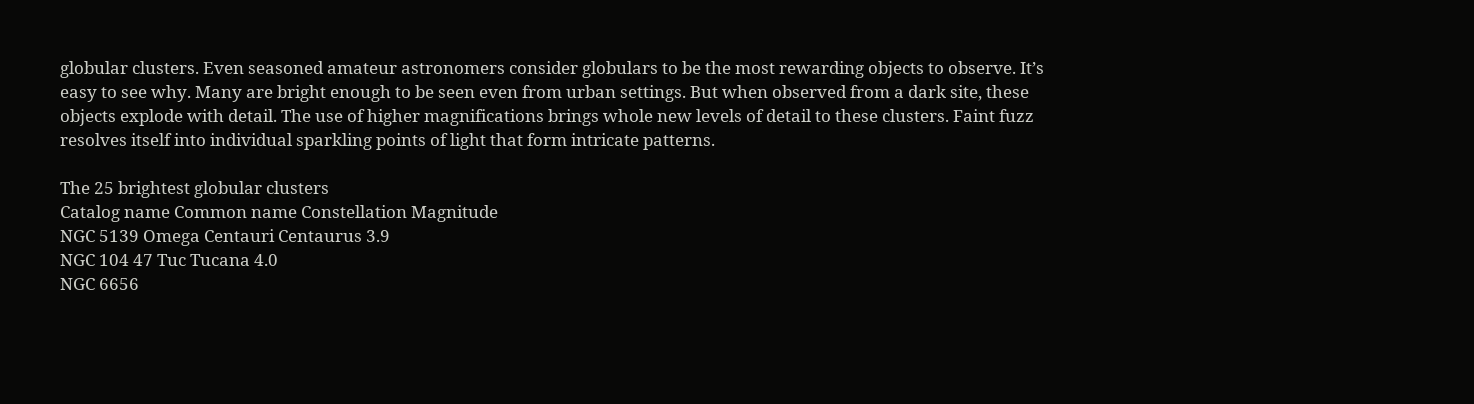globular clusters. Even seasoned amateur astronomers consider globulars to be the most rewarding objects to observe. It’s easy to see why. Many are bright enough to be seen even from urban settings. But when observed from a dark site, these objects explode with detail. The use of higher magnifications brings whole new levels of detail to these clusters. Faint fuzz resolves itself into individual sparkling points of light that form intricate patterns.

The 25 brightest globular clusters
Catalog name Common name Constellation Magnitude
NGC 5139 Omega Centauri Centaurus 3.9
NGC 104 47 Tuc Tucana 4.0
NGC 6656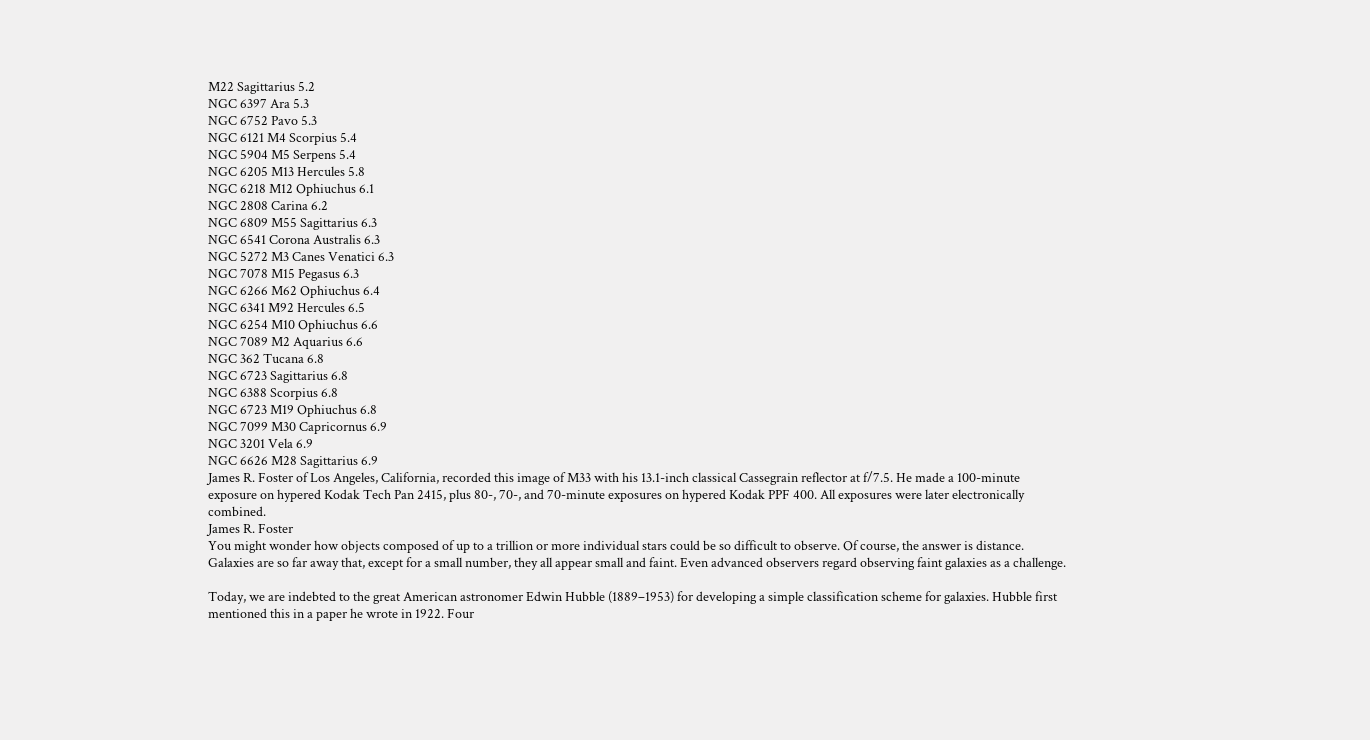M22 Sagittarius 5.2
NGC 6397 Ara 5.3
NGC 6752 Pavo 5.3
NGC 6121 M4 Scorpius 5.4
NGC 5904 M5 Serpens 5.4
NGC 6205 M13 Hercules 5.8
NGC 6218 M12 Ophiuchus 6.1
NGC 2808 Carina 6.2
NGC 6809 M55 Sagittarius 6.3
NGC 6541 Corona Australis 6.3
NGC 5272 M3 Canes Venatici 6.3
NGC 7078 M15 Pegasus 6.3
NGC 6266 M62 Ophiuchus 6.4
NGC 6341 M92 Hercules 6.5
NGC 6254 M10 Ophiuchus 6.6
NGC 7089 M2 Aquarius 6.6
NGC 362 Tucana 6.8
NGC 6723 Sagittarius 6.8
NGC 6388 Scorpius 6.8
NGC 6723 M19 Ophiuchus 6.8
NGC 7099 M30 Capricornus 6.9
NGC 3201 Vela 6.9
NGC 6626 M28 Sagittarius 6.9
James R. Foster of Los Angeles, California, recorded this image of M33 with his 13.1-inch classical Cassegrain reflector at f/7.5. He made a 100-minute exposure on hypered Kodak Tech Pan 2415, plus 80-, 70-, and 70-minute exposures on hypered Kodak PPF 400. All exposures were later electronically combined.
James R. Foster
You might wonder how objects composed of up to a trillion or more individual stars could be so difficult to observe. Of course, the answer is distance. Galaxies are so far away that, except for a small number, they all appear small and faint. Even advanced observers regard observing faint galaxies as a challenge.

Today, we are indebted to the great American astronomer Edwin Hubble (1889–1953) for developing a simple classification scheme for galaxies. Hubble first mentioned this in a paper he wrote in 1922. Four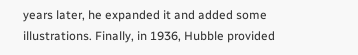years later, he expanded it and added some illustrations. Finally, in 1936, Hubble provided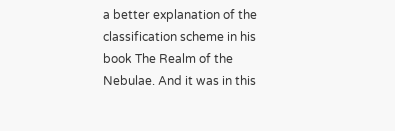a better explanation of the classification scheme in his book The Realm of the Nebulae. And it was in this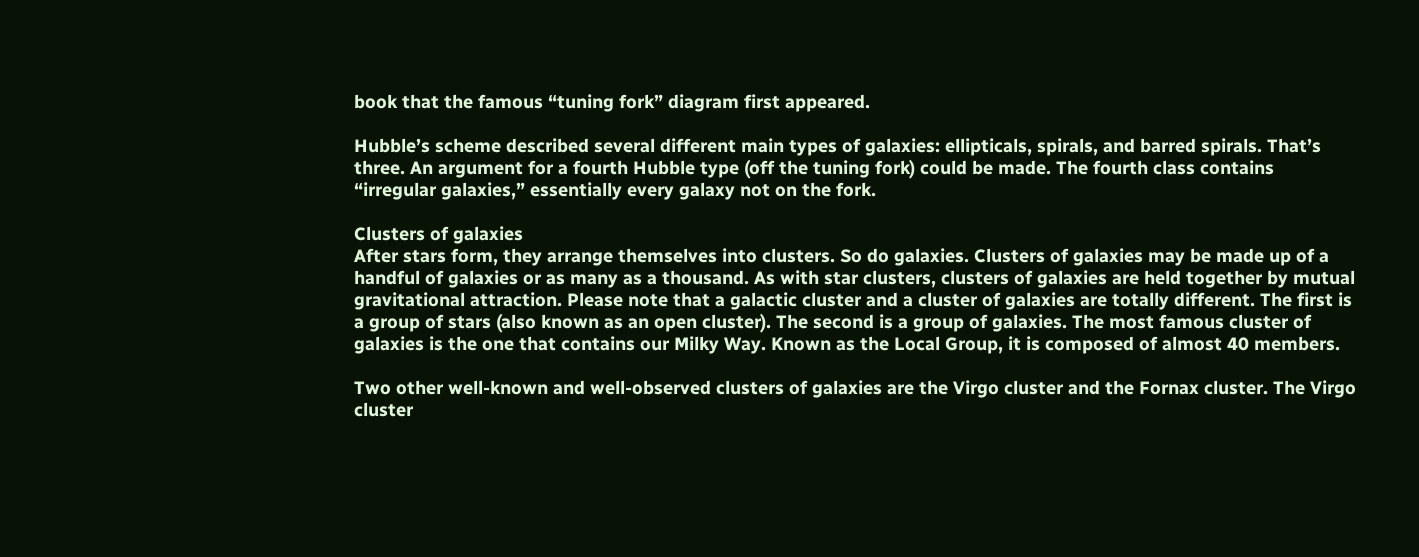book that the famous “tuning fork” diagram first appeared.

Hubble’s scheme described several different main types of galaxies: ellipticals, spirals, and barred spirals. That’s three. An argument for a fourth Hubble type (off the tuning fork) could be made. The fourth class contains “irregular galaxies,” essentially every galaxy not on the fork.

Clusters of galaxies
After stars form, they arrange themselves into clusters. So do galaxies. Clusters of galaxies may be made up of a handful of galaxies or as many as a thousand. As with star clusters, clusters of galaxies are held together by mutual gravitational attraction. Please note that a galactic cluster and a cluster of galaxies are totally different. The first is a group of stars (also known as an open cluster). The second is a group of galaxies. The most famous cluster of galaxies is the one that contains our Milky Way. Known as the Local Group, it is composed of almost 40 members.

Two other well-known and well-observed clusters of galaxies are the Virgo cluster and the Fornax cluster. The Virgo cluster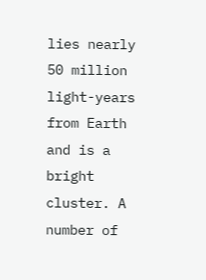lies nearly 50 million light-years from Earth and is a bright cluster. A number of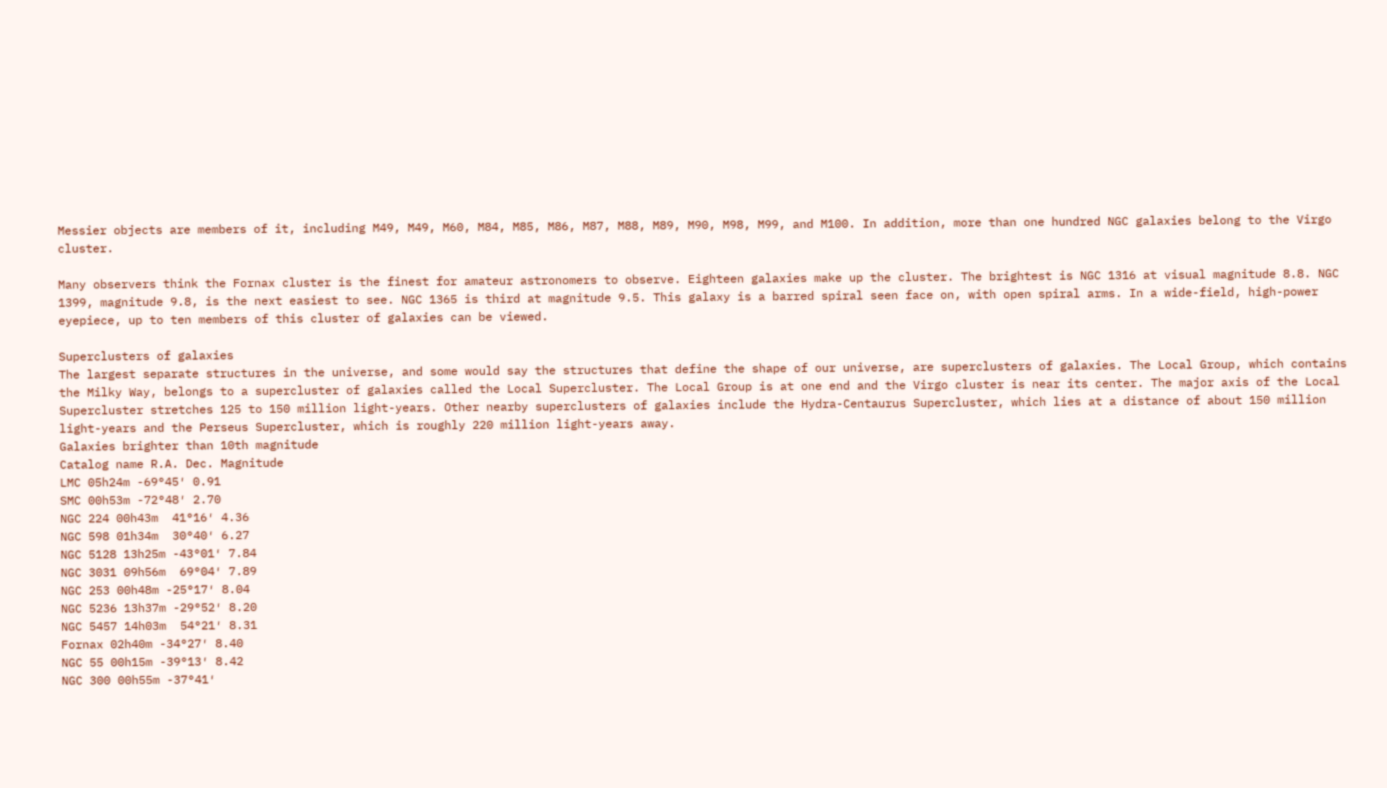Messier objects are members of it, including M49, M49, M60, M84, M85, M86, M87, M88, M89, M90, M98, M99, and M100. In addition, more than one hundred NGC galaxies belong to the Virgo cluster.

Many observers think the Fornax cluster is the finest for amateur astronomers to observe. Eighteen galaxies make up the cluster. The brightest is NGC 1316 at visual magnitude 8.8. NGC 1399, magnitude 9.8, is the next easiest to see. NGC 1365 is third at magnitude 9.5. This galaxy is a barred spiral seen face on, with open spiral arms. In a wide-field, high-power eyepiece, up to ten members of this cluster of galaxies can be viewed.

Superclusters of galaxies
The largest separate structures in the universe, and some would say the structures that define the shape of our universe, are superclusters of galaxies. The Local Group, which contains the Milky Way, belongs to a supercluster of galaxies called the Local Supercluster. The Local Group is at one end and the Virgo cluster is near its center. The major axis of the Local Supercluster stretches 125 to 150 million light-years. Other nearby superclusters of galaxies include the Hydra-Centaurus Supercluster, which lies at a distance of about 150 million light-years and the Perseus Supercluster, which is roughly 220 million light-years away.
Galaxies brighter than 10th magnitude
Catalog name R.A. Dec. Magnitude
LMC 05h24m -69°45′ 0.91
SMC 00h53m -72°48′ 2.70
NGC 224 00h43m  41°16′ 4.36
NGC 598 01h34m  30°40′ 6.27
NGC 5128 13h25m -43°01′ 7.84
NGC 3031 09h56m  69°04′ 7.89
NGC 253 00h48m -25°17′ 8.04
NGC 5236 13h37m -29°52′ 8.20
NGC 5457 14h03m  54°21′ 8.31
Fornax 02h40m -34°27′ 8.40
NGC 55 00h15m -39°13′ 8.42
NGC 300 00h55m -37°41′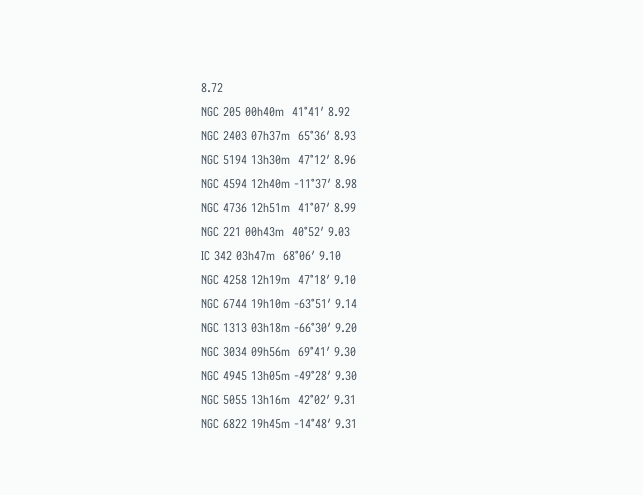8.72
NGC 205 00h40m  41°41′ 8.92
NGC 2403 07h37m  65°36′ 8.93
NGC 5194 13h30m  47°12′ 8.96
NGC 4594 12h40m -11°37′ 8.98
NGC 4736 12h51m  41°07′ 8.99
NGC 221 00h43m  40°52′ 9.03
IC 342 03h47m  68°06′ 9.10
NGC 4258 12h19m  47°18′ 9.10
NGC 6744 19h10m -63°51′ 9.14
NGC 1313 03h18m -66°30′ 9.20
NGC 3034 09h56m  69°41′ 9.30
NGC 4945 13h05m -49°28′ 9.30
NGC 5055 13h16m  42°02′ 9.31
NGC 6822 19h45m -14°48′ 9.31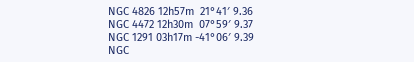NGC 4826 12h57m  21°41′ 9.36
NGC 4472 12h30m  07°59′ 9.37
NGC 1291 03h17m -41°06′ 9.39
NGC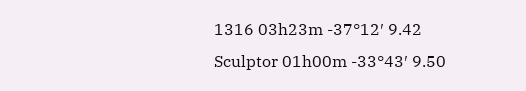1316 03h23m -37°12′ 9.42
Sculptor 01h00m -33°43′ 9.50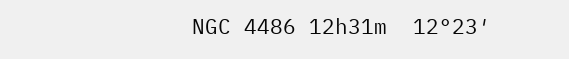NGC 4486 12h31m  12°23′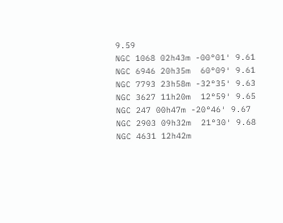9.59
NGC 1068 02h43m -00°01′ 9.61
NGC 6946 20h35m  60°09′ 9.61
NGC 7793 23h58m -32°35′ 9.63
NGC 3627 11h20m  12°59′ 9.65
NGC 247 00h47m -20°46′ 9.67
NGC 2903 09h32m  21°30′ 9.68
NGC 4631 12h42m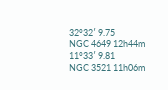32°32′ 9.75
NGC 4649 12h44m  11°33′ 9.81
NGC 3521 11h06m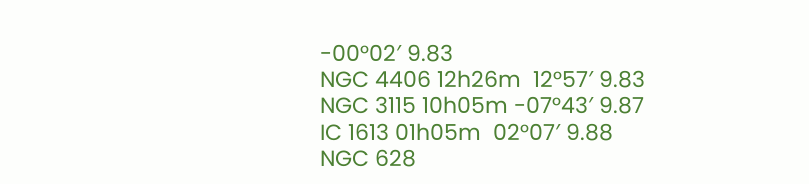-00°02′ 9.83
NGC 4406 12h26m  12°57′ 9.83
NGC 3115 10h05m -07°43′ 9.87
IC 1613 01h05m  02°07′ 9.88
NGC 628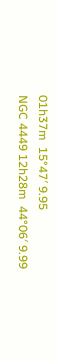01h37m  15°47′ 9.95
NGC 4449 12h28m  44°06′ 9.99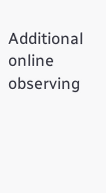Additional online observing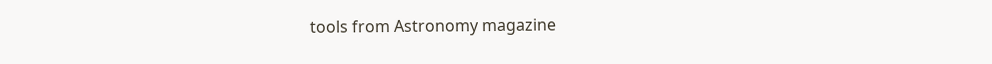tools from Astronomy magazine